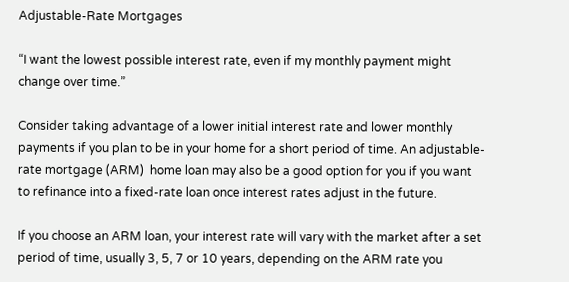Adjustable-Rate Mortgages

“I want the lowest possible interest rate, even if my monthly payment might change over time.”

Consider taking advantage of a lower initial interest rate and lower monthly payments if you plan to be in your home for a short period of time. An adjustable-rate mortgage (ARM)  home loan may also be a good option for you if you want to refinance into a fixed-rate loan once interest rates adjust in the future.

If you choose an ARM loan, your interest rate will vary with the market after a set period of time, usually 3, 5, 7 or 10 years, depending on the ARM rate you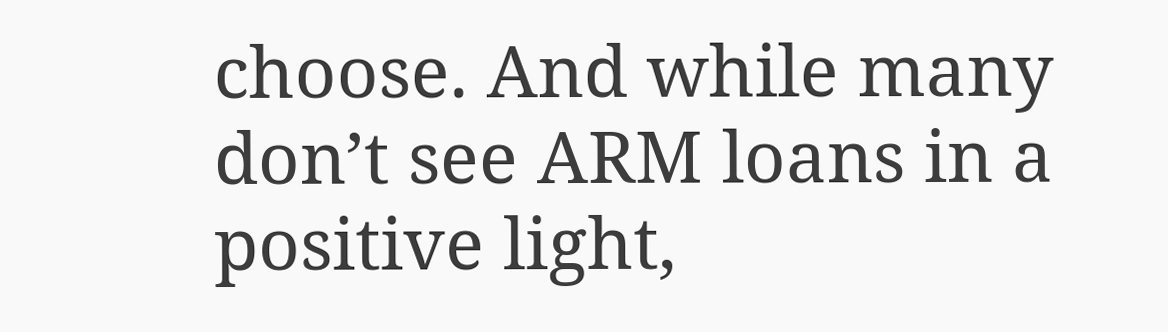choose. And while many don’t see ARM loans in a positive light,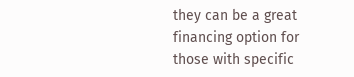they can be a great financing option for those with specific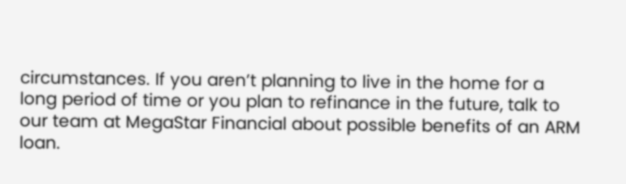circumstances. If you aren’t planning to live in the home for a long period of time or you plan to refinance in the future, talk to our team at MegaStar Financial about possible benefits of an ARM loan.